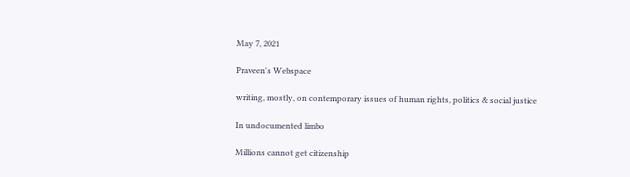May 7, 2021

Praveen's Webspace

writing, mostly, on contemporary issues of human rights, politics & social justice

In undocumented limbo

Millions cannot get citizenship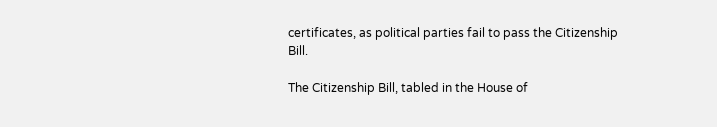certificates, as political parties fail to pass the Citizenship Bill.

The Citizenship Bill, tabled in the House of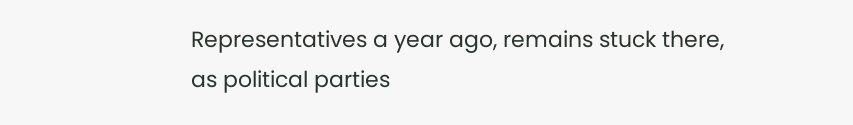Representatives a year ago, remains stuck there, as political parties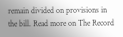remain divided on provisions in the bill. Read more on The Record